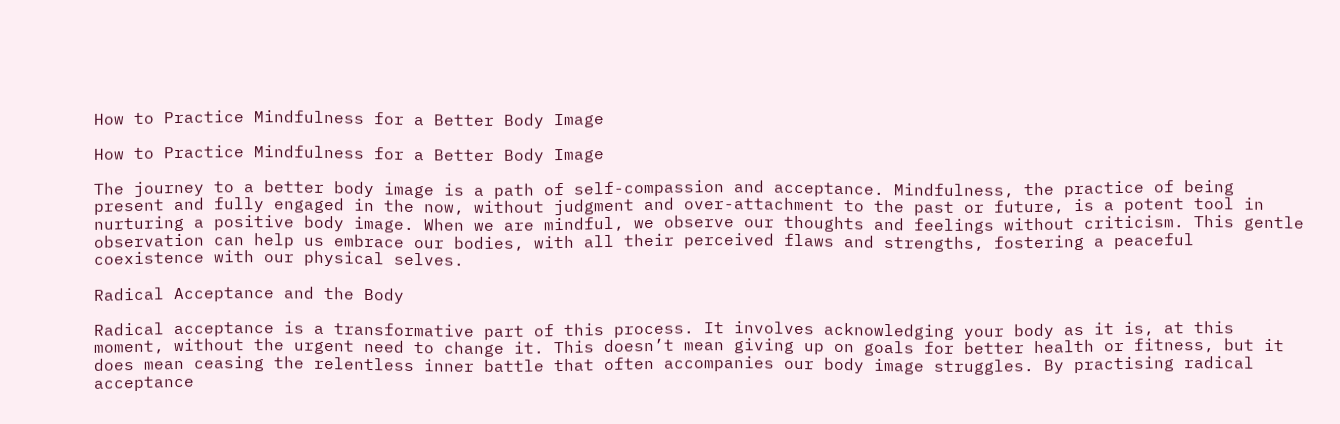How to Practice Mindfulness for a Better Body Image

How to Practice Mindfulness for a Better Body Image

The journey to a better body image is a path of self-compassion and acceptance. Mindfulness, the practice of being present and fully engaged in the now, without judgment and over-attachment to the past or future, is a potent tool in nurturing a positive body image. When we are mindful, we observe our thoughts and feelings without criticism. This gentle observation can help us embrace our bodies, with all their perceived flaws and strengths, fostering a peaceful coexistence with our physical selves.

Radical Acceptance and the Body

Radical acceptance is a transformative part of this process. It involves acknowledging your body as it is, at this moment, without the urgent need to change it. This doesn’t mean giving up on goals for better health or fitness, but it does mean ceasing the relentless inner battle that often accompanies our body image struggles. By practising radical acceptance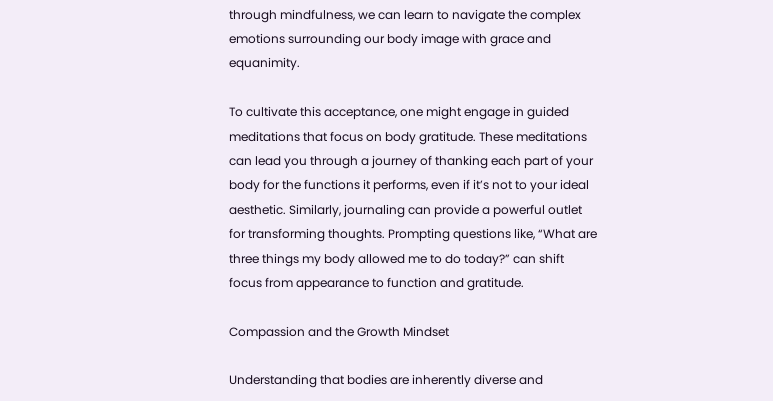through mindfulness, we can learn to navigate the complex emotions surrounding our body image with grace and equanimity.

To cultivate this acceptance, one might engage in guided meditations that focus on body gratitude. These meditations can lead you through a journey of thanking each part of your body for the functions it performs, even if it’s not to your ideal aesthetic. Similarly, journaling can provide a powerful outlet for transforming thoughts. Prompting questions like, “What are three things my body allowed me to do today?” can shift focus from appearance to function and gratitude.

Compassion and the Growth Mindset

Understanding that bodies are inherently diverse and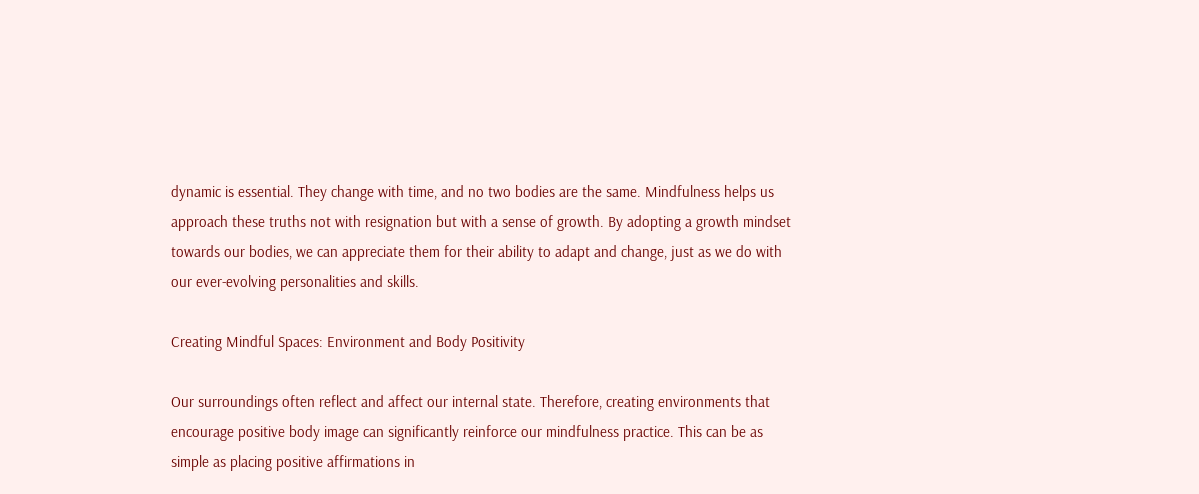dynamic is essential. They change with time, and no two bodies are the same. Mindfulness helps us approach these truths not with resignation but with a sense of growth. By adopting a growth mindset towards our bodies, we can appreciate them for their ability to adapt and change, just as we do with our ever-evolving personalities and skills.

Creating Mindful Spaces: Environment and Body Positivity

Our surroundings often reflect and affect our internal state. Therefore, creating environments that encourage positive body image can significantly reinforce our mindfulness practice. This can be as simple as placing positive affirmations in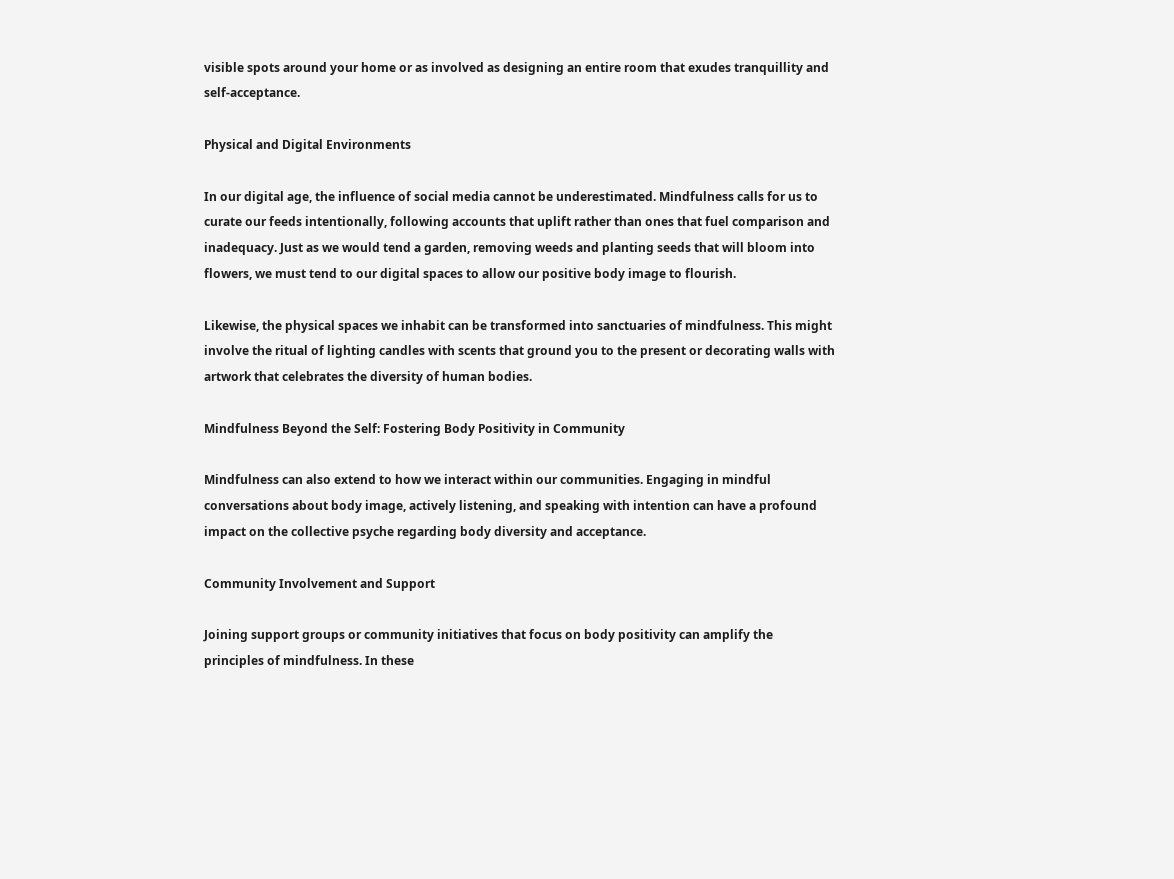visible spots around your home or as involved as designing an entire room that exudes tranquillity and self-acceptance.

Physical and Digital Environments

In our digital age, the influence of social media cannot be underestimated. Mindfulness calls for us to curate our feeds intentionally, following accounts that uplift rather than ones that fuel comparison and inadequacy. Just as we would tend a garden, removing weeds and planting seeds that will bloom into flowers, we must tend to our digital spaces to allow our positive body image to flourish.

Likewise, the physical spaces we inhabit can be transformed into sanctuaries of mindfulness. This might involve the ritual of lighting candles with scents that ground you to the present or decorating walls with artwork that celebrates the diversity of human bodies.

Mindfulness Beyond the Self: Fostering Body Positivity in Community

Mindfulness can also extend to how we interact within our communities. Engaging in mindful conversations about body image, actively listening, and speaking with intention can have a profound impact on the collective psyche regarding body diversity and acceptance.

Community Involvement and Support

Joining support groups or community initiatives that focus on body positivity can amplify the principles of mindfulness. In these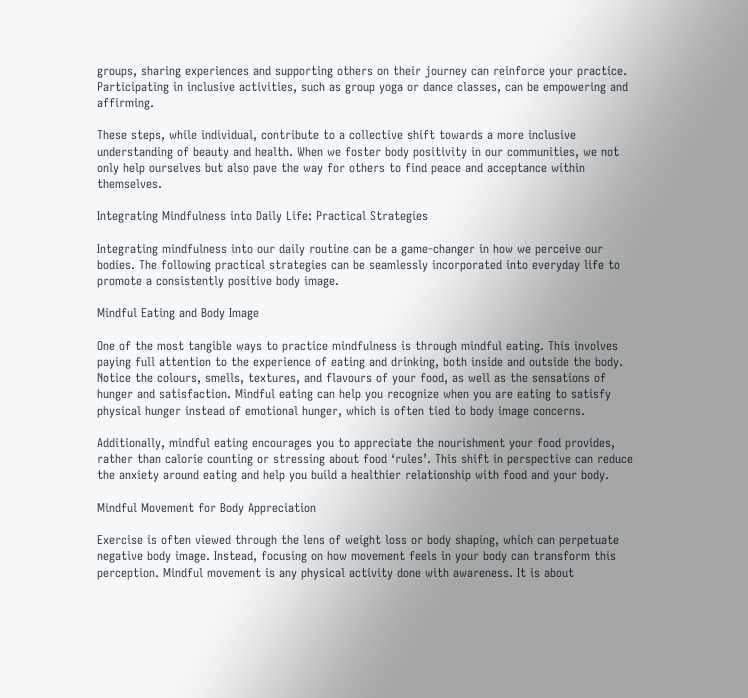groups, sharing experiences and supporting others on their journey can reinforce your practice. Participating in inclusive activities, such as group yoga or dance classes, can be empowering and affirming.

These steps, while individual, contribute to a collective shift towards a more inclusive understanding of beauty and health. When we foster body positivity in our communities, we not only help ourselves but also pave the way for others to find peace and acceptance within themselves.

Integrating Mindfulness into Daily Life: Practical Strategies

Integrating mindfulness into our daily routine can be a game-changer in how we perceive our bodies. The following practical strategies can be seamlessly incorporated into everyday life to promote a consistently positive body image.

Mindful Eating and Body Image

One of the most tangible ways to practice mindfulness is through mindful eating. This involves paying full attention to the experience of eating and drinking, both inside and outside the body. Notice the colours, smells, textures, and flavours of your food, as well as the sensations of hunger and satisfaction. Mindful eating can help you recognize when you are eating to satisfy physical hunger instead of emotional hunger, which is often tied to body image concerns.

Additionally, mindful eating encourages you to appreciate the nourishment your food provides, rather than calorie counting or stressing about food ‘rules’. This shift in perspective can reduce the anxiety around eating and help you build a healthier relationship with food and your body.

Mindful Movement for Body Appreciation

Exercise is often viewed through the lens of weight loss or body shaping, which can perpetuate negative body image. Instead, focusing on how movement feels in your body can transform this perception. Mindful movement is any physical activity done with awareness. It is about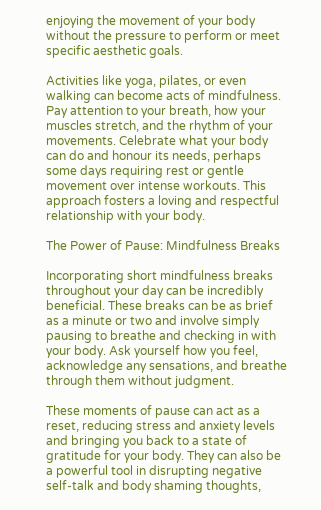enjoying the movement of your body without the pressure to perform or meet specific aesthetic goals.

Activities like yoga, pilates, or even walking can become acts of mindfulness. Pay attention to your breath, how your muscles stretch, and the rhythm of your movements. Celebrate what your body can do and honour its needs, perhaps some days requiring rest or gentle movement over intense workouts. This approach fosters a loving and respectful relationship with your body.

The Power of Pause: Mindfulness Breaks

Incorporating short mindfulness breaks throughout your day can be incredibly beneficial. These breaks can be as brief as a minute or two and involve simply pausing to breathe and checking in with your body. Ask yourself how you feel, acknowledge any sensations, and breathe through them without judgment.

These moments of pause can act as a reset, reducing stress and anxiety levels and bringing you back to a state of gratitude for your body. They can also be a powerful tool in disrupting negative self-talk and body shaming thoughts,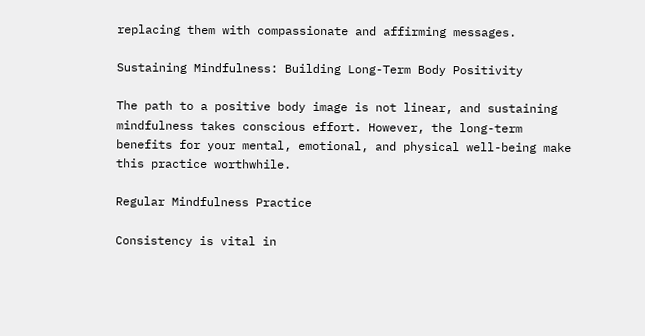replacing them with compassionate and affirming messages.

Sustaining Mindfulness: Building Long-Term Body Positivity

The path to a positive body image is not linear, and sustaining mindfulness takes conscious effort. However, the long-term benefits for your mental, emotional, and physical well-being make this practice worthwhile.

Regular Mindfulness Practice

Consistency is vital in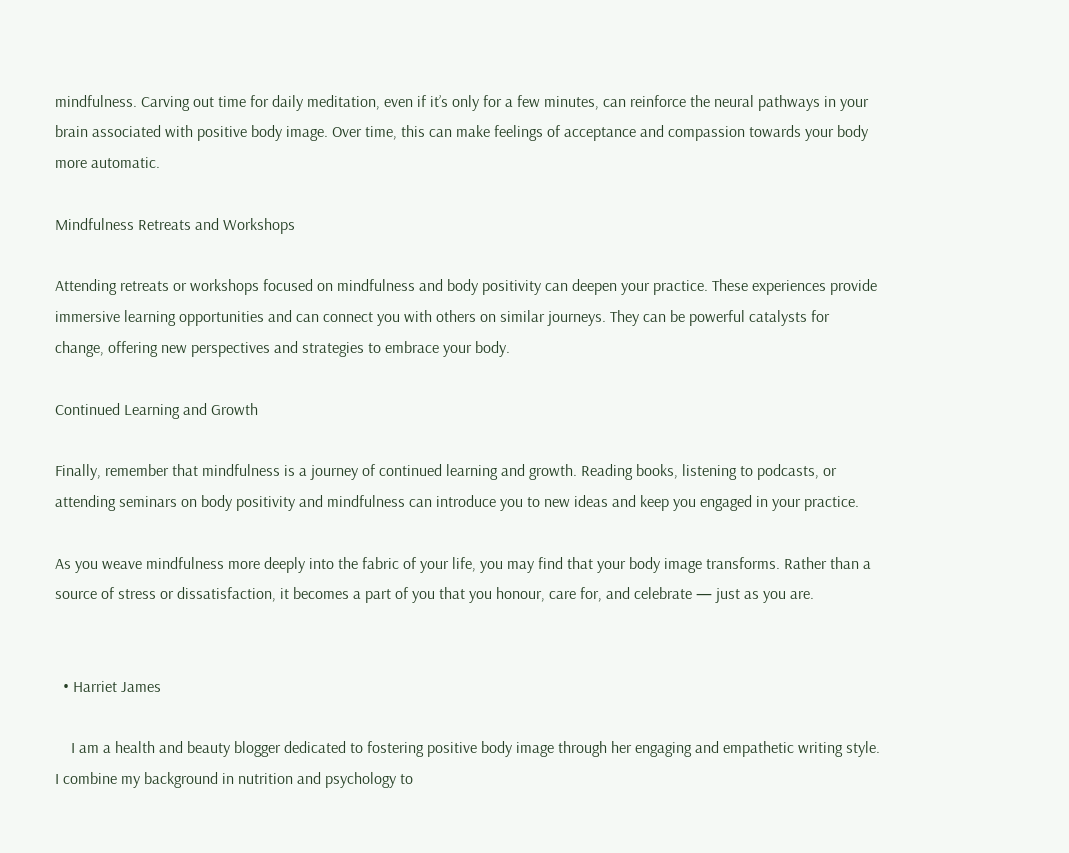mindfulness. Carving out time for daily meditation, even if it’s only for a few minutes, can reinforce the neural pathways in your brain associated with positive body image. Over time, this can make feelings of acceptance and compassion towards your body more automatic.

Mindfulness Retreats and Workshops

Attending retreats or workshops focused on mindfulness and body positivity can deepen your practice. These experiences provide immersive learning opportunities and can connect you with others on similar journeys. They can be powerful catalysts for change, offering new perspectives and strategies to embrace your body.

Continued Learning and Growth

Finally, remember that mindfulness is a journey of continued learning and growth. Reading books, listening to podcasts, or attending seminars on body positivity and mindfulness can introduce you to new ideas and keep you engaged in your practice.

As you weave mindfulness more deeply into the fabric of your life, you may find that your body image transforms. Rather than a source of stress or dissatisfaction, it becomes a part of you that you honour, care for, and celebrate — just as you are.


  • Harriet James

    I am a health and beauty blogger dedicated to fostering positive body image through her engaging and empathetic writing style. I combine my background in nutrition and psychology to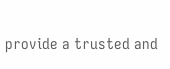provide a trusted and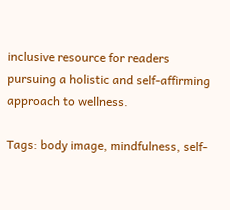inclusive resource for readers pursuing a holistic and self-affirming approach to wellness.

Tags: body image, mindfulness, self-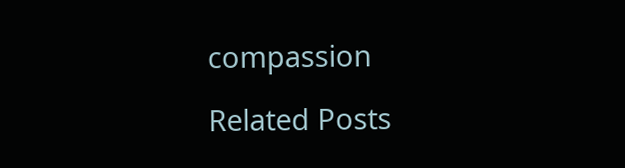compassion

Related Posts